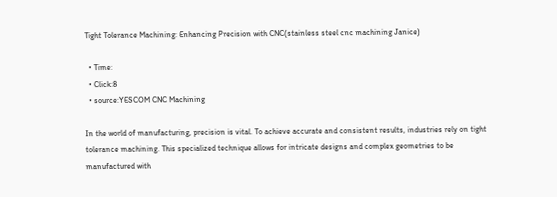Tight Tolerance Machining: Enhancing Precision with CNC(stainless steel cnc machining Janice)

  • Time:
  • Click:8
  • source:YESCOM CNC Machining

In the world of manufacturing, precision is vital. To achieve accurate and consistent results, industries rely on tight tolerance machining. This specialized technique allows for intricate designs and complex geometries to be manufactured with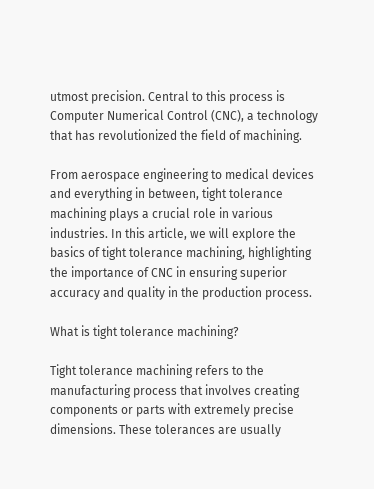utmost precision. Central to this process is Computer Numerical Control (CNC), a technology that has revolutionized the field of machining.

From aerospace engineering to medical devices and everything in between, tight tolerance machining plays a crucial role in various industries. In this article, we will explore the basics of tight tolerance machining, highlighting the importance of CNC in ensuring superior accuracy and quality in the production process.

What is tight tolerance machining?

Tight tolerance machining refers to the manufacturing process that involves creating components or parts with extremely precise dimensions. These tolerances are usually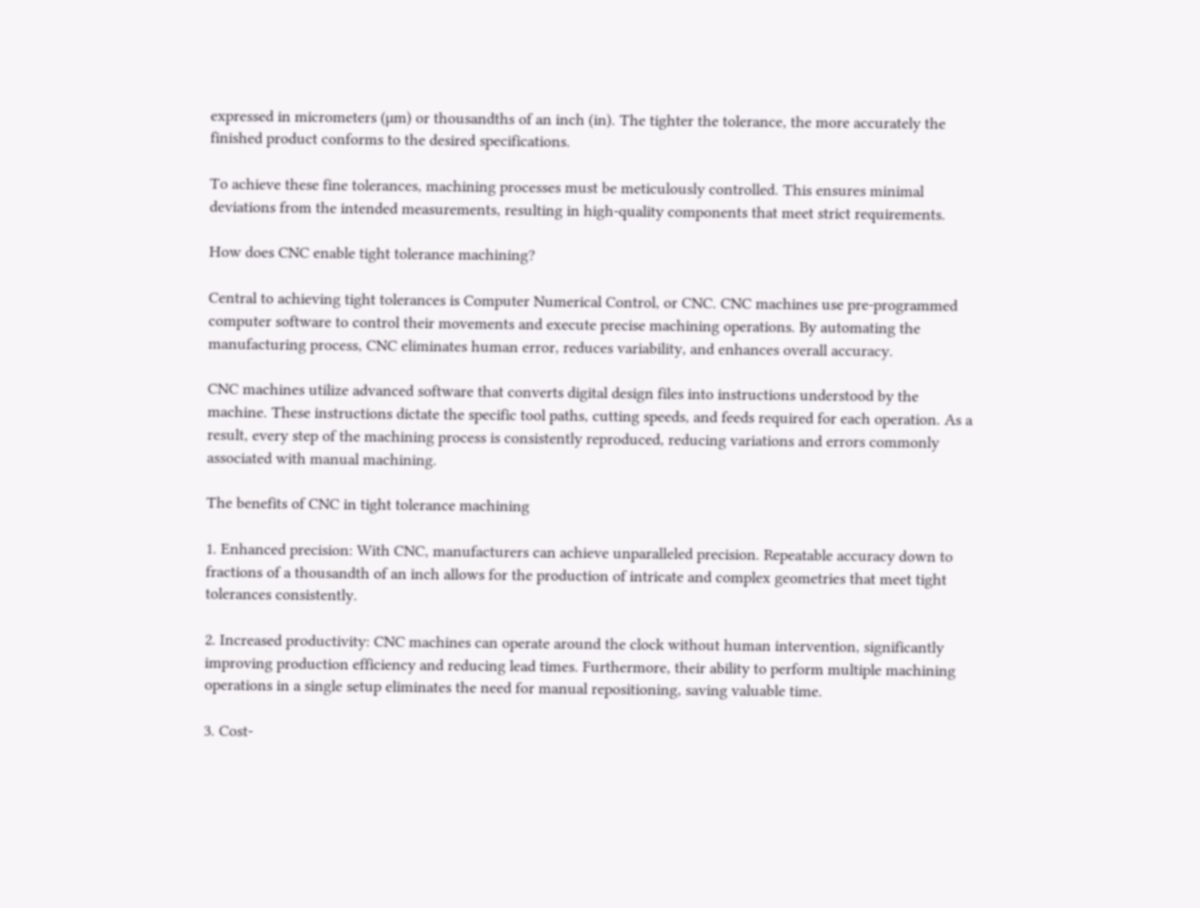expressed in micrometers (µm) or thousandths of an inch (in). The tighter the tolerance, the more accurately the finished product conforms to the desired specifications.

To achieve these fine tolerances, machining processes must be meticulously controlled. This ensures minimal deviations from the intended measurements, resulting in high-quality components that meet strict requirements.

How does CNC enable tight tolerance machining?

Central to achieving tight tolerances is Computer Numerical Control, or CNC. CNC machines use pre-programmed computer software to control their movements and execute precise machining operations. By automating the manufacturing process, CNC eliminates human error, reduces variability, and enhances overall accuracy.

CNC machines utilize advanced software that converts digital design files into instructions understood by the machine. These instructions dictate the specific tool paths, cutting speeds, and feeds required for each operation. As a result, every step of the machining process is consistently reproduced, reducing variations and errors commonly associated with manual machining.

The benefits of CNC in tight tolerance machining

1. Enhanced precision: With CNC, manufacturers can achieve unparalleled precision. Repeatable accuracy down to fractions of a thousandth of an inch allows for the production of intricate and complex geometries that meet tight tolerances consistently.

2. Increased productivity: CNC machines can operate around the clock without human intervention, significantly improving production efficiency and reducing lead times. Furthermore, their ability to perform multiple machining operations in a single setup eliminates the need for manual repositioning, saving valuable time.

3. Cost-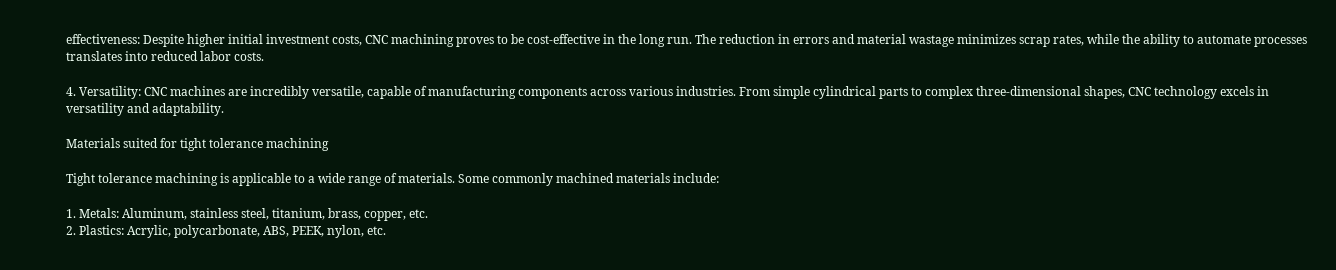effectiveness: Despite higher initial investment costs, CNC machining proves to be cost-effective in the long run. The reduction in errors and material wastage minimizes scrap rates, while the ability to automate processes translates into reduced labor costs.

4. Versatility: CNC machines are incredibly versatile, capable of manufacturing components across various industries. From simple cylindrical parts to complex three-dimensional shapes, CNC technology excels in versatility and adaptability.

Materials suited for tight tolerance machining

Tight tolerance machining is applicable to a wide range of materials. Some commonly machined materials include:

1. Metals: Aluminum, stainless steel, titanium, brass, copper, etc.
2. Plastics: Acrylic, polycarbonate, ABS, PEEK, nylon, etc.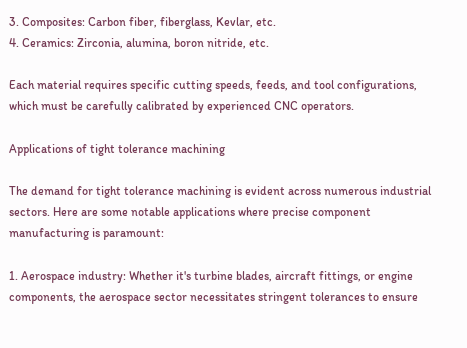3. Composites: Carbon fiber, fiberglass, Kevlar, etc.
4. Ceramics: Zirconia, alumina, boron nitride, etc.

Each material requires specific cutting speeds, feeds, and tool configurations, which must be carefully calibrated by experienced CNC operators.

Applications of tight tolerance machining

The demand for tight tolerance machining is evident across numerous industrial sectors. Here are some notable applications where precise component manufacturing is paramount:

1. Aerospace industry: Whether it's turbine blades, aircraft fittings, or engine components, the aerospace sector necessitates stringent tolerances to ensure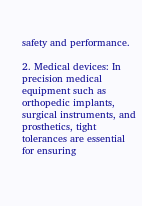safety and performance.

2. Medical devices: In precision medical equipment such as orthopedic implants, surgical instruments, and prosthetics, tight tolerances are essential for ensuring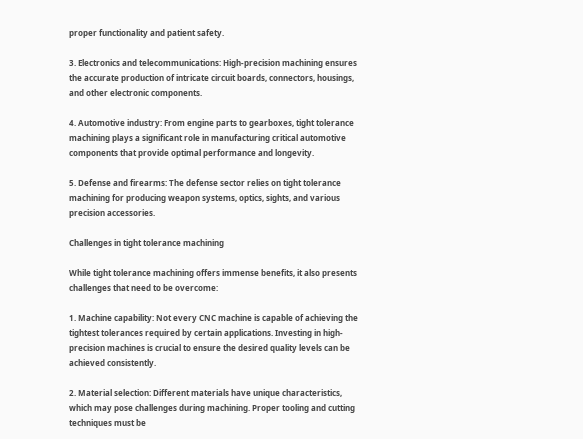proper functionality and patient safety.

3. Electronics and telecommunications: High-precision machining ensures the accurate production of intricate circuit boards, connectors, housings, and other electronic components.

4. Automotive industry: From engine parts to gearboxes, tight tolerance machining plays a significant role in manufacturing critical automotive components that provide optimal performance and longevity.

5. Defense and firearms: The defense sector relies on tight tolerance machining for producing weapon systems, optics, sights, and various precision accessories.

Challenges in tight tolerance machining

While tight tolerance machining offers immense benefits, it also presents challenges that need to be overcome:

1. Machine capability: Not every CNC machine is capable of achieving the tightest tolerances required by certain applications. Investing in high-precision machines is crucial to ensure the desired quality levels can be achieved consistently.

2. Material selection: Different materials have unique characteristics, which may pose challenges during machining. Proper tooling and cutting techniques must be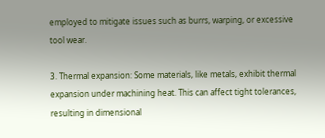employed to mitigate issues such as burrs, warping, or excessive tool wear.

3. Thermal expansion: Some materials, like metals, exhibit thermal expansion under machining heat. This can affect tight tolerances, resulting in dimensional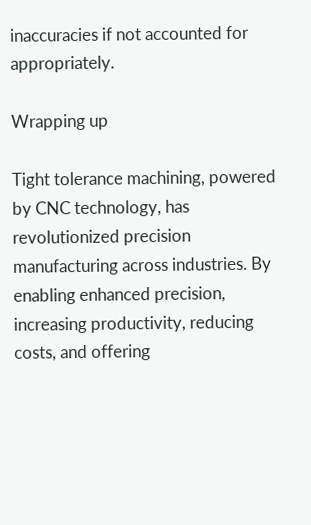inaccuracies if not accounted for appropriately.

Wrapping up

Tight tolerance machining, powered by CNC technology, has revolutionized precision manufacturing across industries. By enabling enhanced precision, increasing productivity, reducing costs, and offering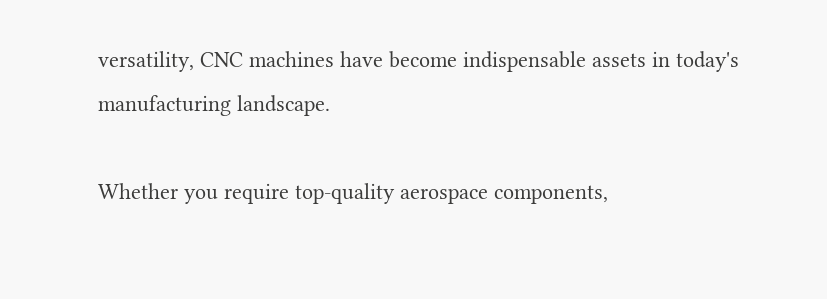versatility, CNC machines have become indispensable assets in today's manufacturing landscape.

Whether you require top-quality aerospace components,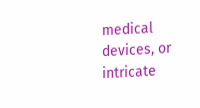medical devices, or intricate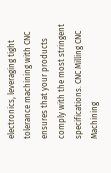electronics, leveraging tight tolerance machining with CNC ensures that your products comply with the most stringent specifications. CNC Milling CNC Machining